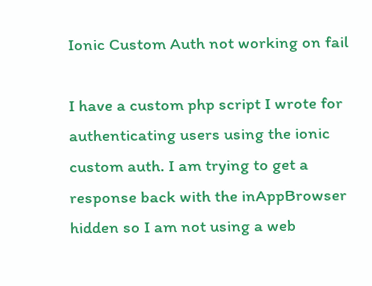Ionic Custom Auth not working on fail

I have a custom php script I wrote for authenticating users using the ionic custom auth. I am trying to get a response back with the inAppBrowser hidden so I am not using a web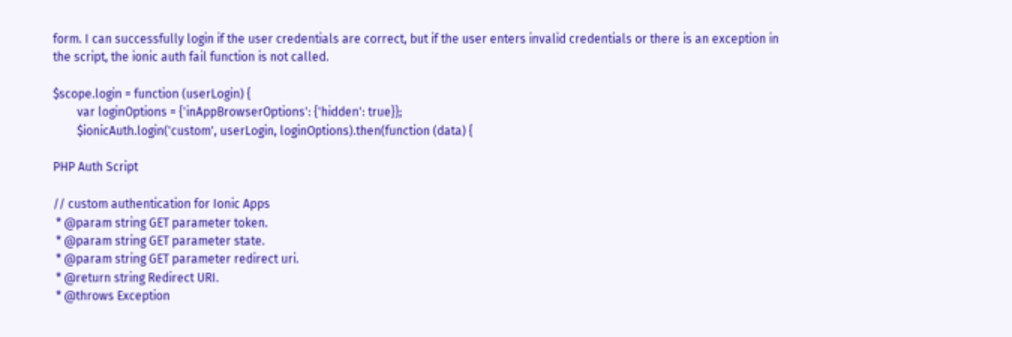form. I can successfully login if the user credentials are correct, but if the user enters invalid credentials or there is an exception in the script, the ionic auth fail function is not called.

$scope.login = function (userLogin) {
        var loginOptions = {'inAppBrowserOptions': {'hidden': true}};
        $ionicAuth.login('custom', userLogin, loginOptions).then(function (data) {

PHP Auth Script

// custom authentication for Ionic Apps
 * @param string GET parameter token.
 * @param string GET parameter state.
 * @param string GET parameter redirect uri.
 * @return string Redirect URI.
 * @throws Exception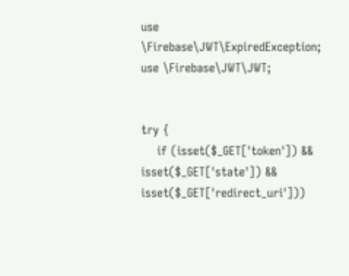use \Firebase\JWT\ExpiredException;
use \Firebase\JWT\JWT;


try {
    if (isset($_GET['token']) && isset($_GET['state']) && isset($_GET['redirect_uri']))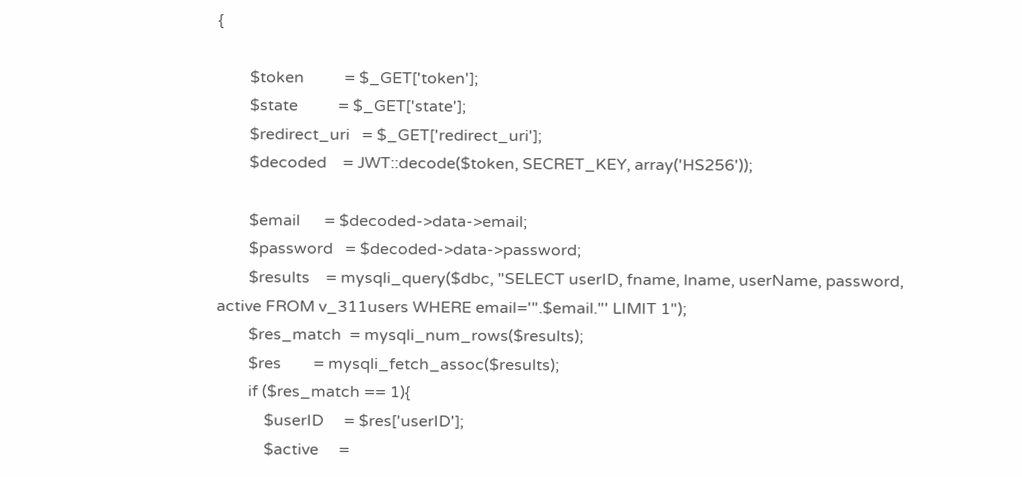{

        $token          = $_GET['token'];
        $state          = $_GET['state'];
        $redirect_uri   = $_GET['redirect_uri'];
        $decoded    = JWT::decode($token, SECRET_KEY, array('HS256'));

        $email      = $decoded->data->email;
        $password   = $decoded->data->password;
        $results    = mysqli_query($dbc, "SELECT userID, fname, lname, userName, password, active FROM v_311users WHERE email='".$email."' LIMIT 1");
        $res_match  = mysqli_num_rows($results);
        $res        = mysqli_fetch_assoc($results);
        if ($res_match == 1){
            $userID     = $res['userID'];
            $active     =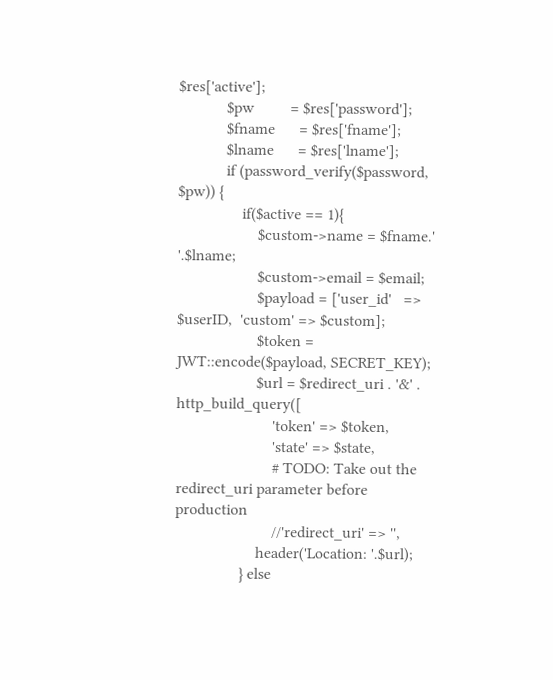$res['active'];
            $pw         = $res['password'];
            $fname      = $res['fname'];
            $lname      = $res['lname'];
            if (password_verify($password, $pw)) {
                if($active == 1){
                    $custom->name = $fname.' '.$lname;
                    $custom->email = $email;
                    $payload = ['user_id'   => $userID,  'custom' => $custom];
                    $token = JWT::encode($payload, SECRET_KEY);
                    $url = $redirect_uri . '&' . http_build_query([
                        'token' => $token,
                        'state' => $state,
                        # TODO: Take out the redirect_uri parameter before production
                        //'redirect_uri' => '',
                    header('Location: '.$url);
                } else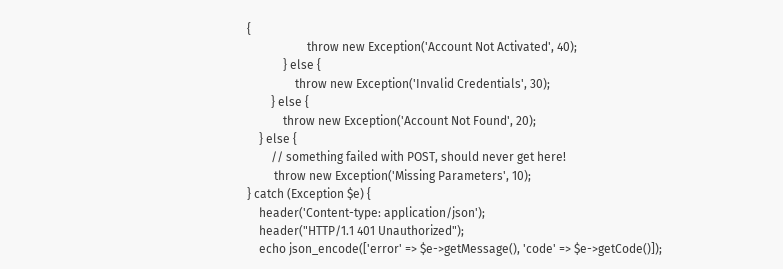{
                    throw new Exception('Account Not Activated', 40);
            } else {
                throw new Exception('Invalid Credentials', 30);
        } else {
            throw new Exception('Account Not Found', 20);
    } else {
        // something failed with POST, should never get here!
         throw new Exception('Missing Parameters', 10);
} catch (Exception $e) {
    header('Content-type: application/json');
    header("HTTP/1.1 401 Unauthorized");
    echo json_encode(['error' => $e->getMessage(), 'code' => $e->getCode()]);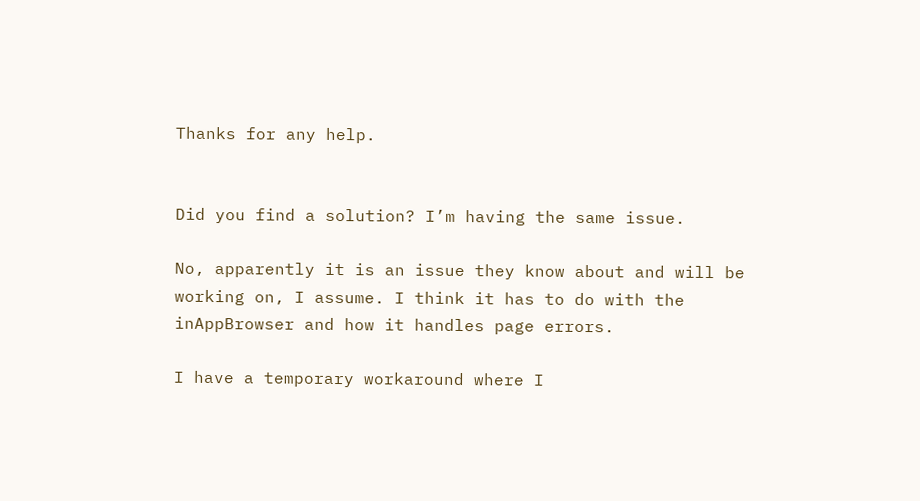Thanks for any help.


Did you find a solution? I’m having the same issue.

No, apparently it is an issue they know about and will be working on, I assume. I think it has to do with the inAppBrowser and how it handles page errors.

I have a temporary workaround where I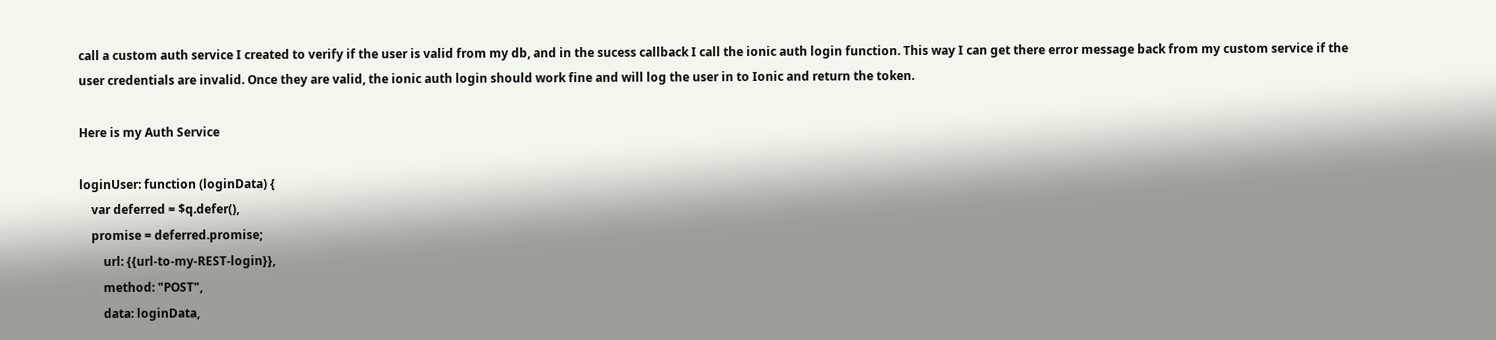call a custom auth service I created to verify if the user is valid from my db, and in the sucess callback I call the ionic auth login function. This way I can get there error message back from my custom service if the user credentials are invalid. Once they are valid, the ionic auth login should work fine and will log the user in to Ionic and return the token.

Here is my Auth Service

loginUser: function (loginData) {
    var deferred = $q.defer(),
    promise = deferred.promise;
        url: {{url-to-my-REST-login}},
        method: "POST",
        data: loginData,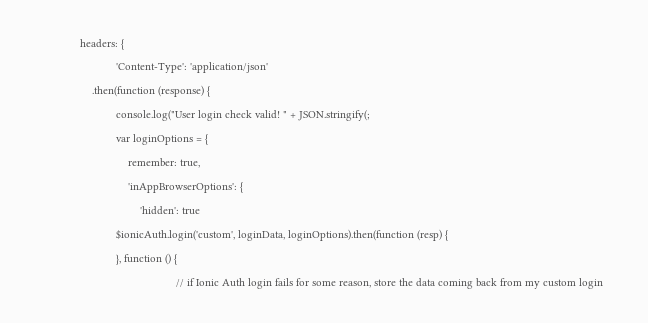headers: {
            'Content-Type': 'application/json'
    .then(function (response) {
            console.log("User login check valid! " + JSON.stringify(;
            var loginOptions = {
                remember: true,
                'inAppBrowserOptions': {
                    'hidden': true
            $ionicAuth.login('custom', loginData, loginOptions).then(function (resp) {
            }, function () {
                                // if Ionic Auth login fails for some reason, store the data coming back from my custom login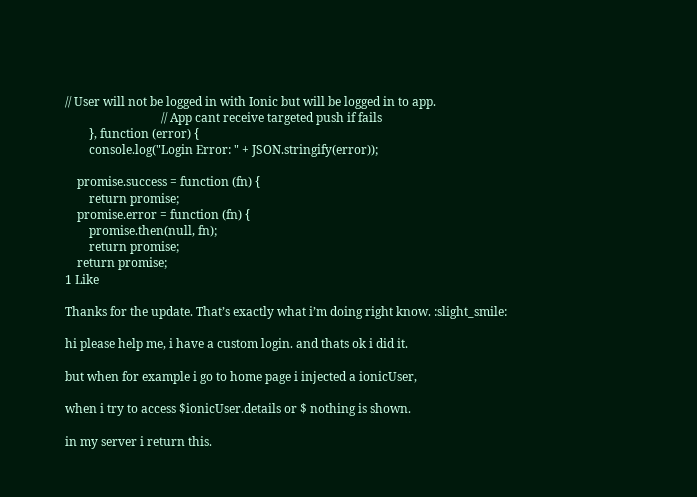// User will not be logged in with Ionic but will be logged in to app.
                                // App cant receive targeted push if fails
        }, function (error) {
        console.log("Login Error: " + JSON.stringify(error));

    promise.success = function (fn) {
        return promise;
    promise.error = function (fn) {
        promise.then(null, fn);
        return promise;
    return promise;
1 Like

Thanks for the update. That’s exactly what i’m doing right know. :slight_smile:

hi please help me, i have a custom login. and thats ok i did it.

but when for example i go to home page i injected a ionicUser,

when i try to access $ionicUser.details or $ nothing is shown.

in my server i return this.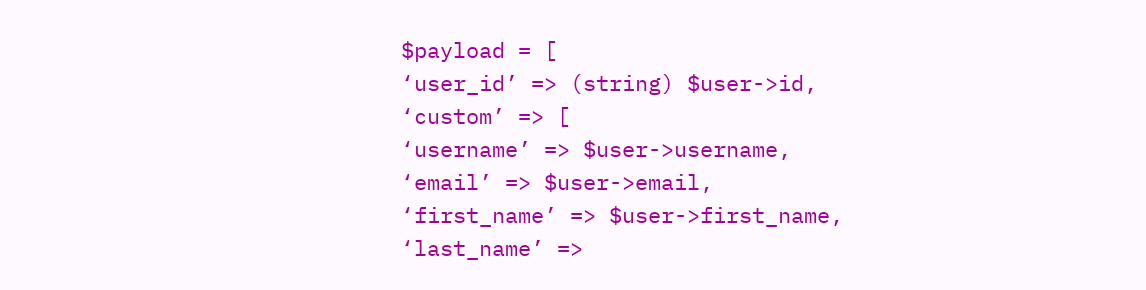$payload = [
‘user_id’ => (string) $user->id,
‘custom’ => [
‘username’ => $user->username,
‘email’ => $user->email,
‘first_name’ => $user->first_name,
‘last_name’ =>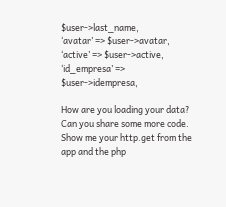$user->last_name,
‘avatar’ => $user->avatar,
‘active’ => $user->active,
‘id_empresa’ => $user->idempresa,

How are you loading your data? Can you share some more code. Show me your http.get from the app and the php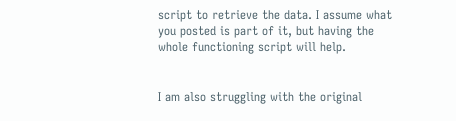script to retrieve the data. I assume what you posted is part of it, but having the whole functioning script will help.


I am also struggling with the original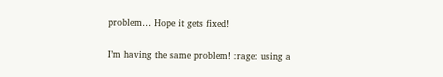problem… Hope it gets fixed!

I’m having the same problem! :rage: using a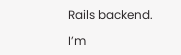Rails backend.

I’m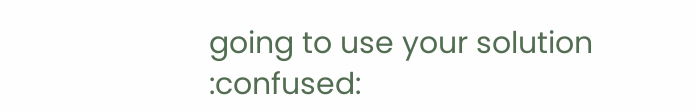going to use your solution :confused: